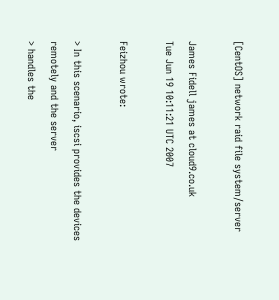[CentOS] network raid file system/server

James Fidell james at cloud9.co.uk
Tue Jun 19 10:11:21 UTC 2007

Feizhou wrote:

> In this scenario, iscsi provides the devices remotely and the server
> handles the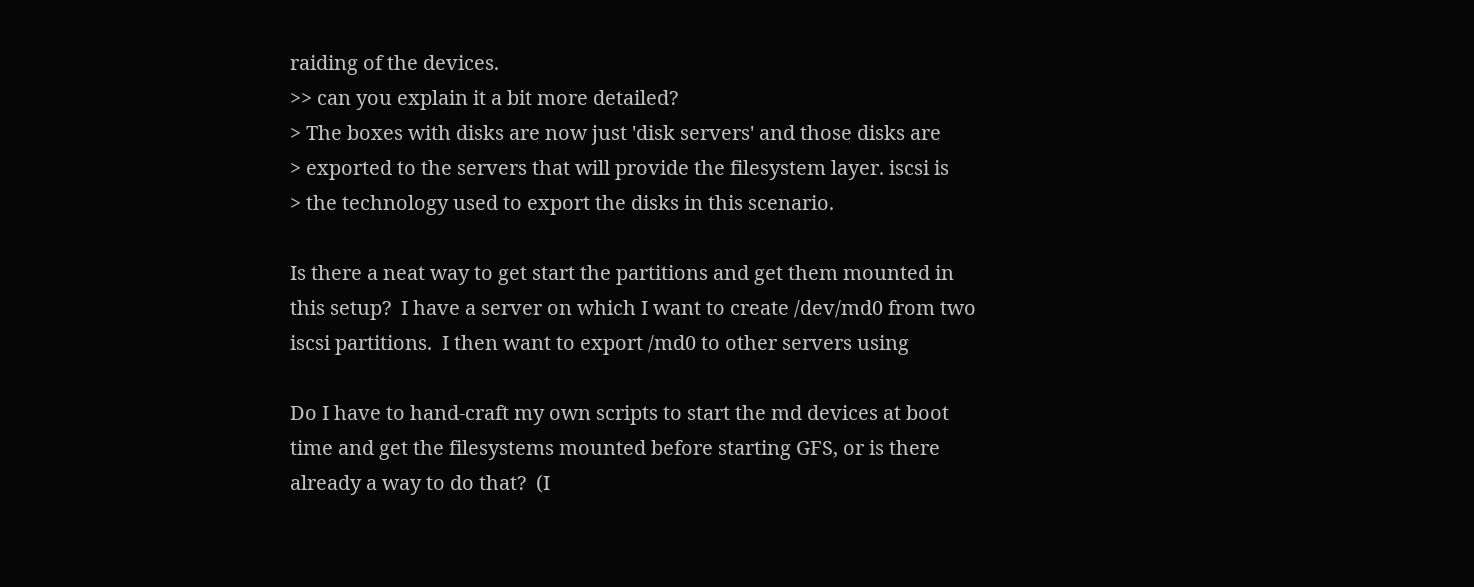raiding of the devices.
>> can you explain it a bit more detailed?
> The boxes with disks are now just 'disk servers' and those disks are
> exported to the servers that will provide the filesystem layer. iscsi is
> the technology used to export the disks in this scenario.

Is there a neat way to get start the partitions and get them mounted in
this setup?  I have a server on which I want to create /dev/md0 from two
iscsi partitions.  I then want to export /md0 to other servers using

Do I have to hand-craft my own scripts to start the md devices at boot
time and get the filesystems mounted before starting GFS, or is there
already a way to do that?  (I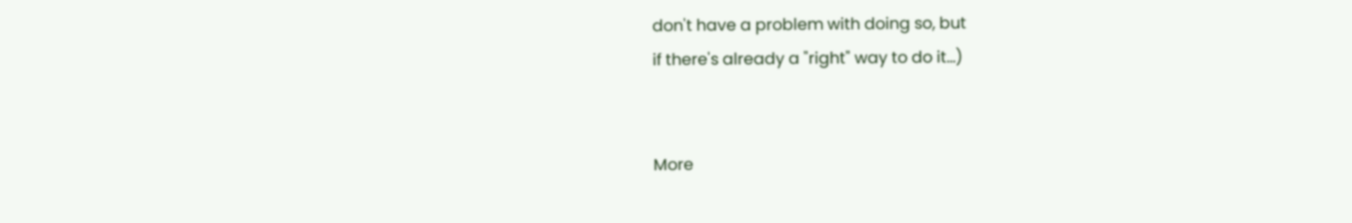don't have a problem with doing so, but
if there's already a "right" way to do it...)


More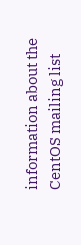information about the CentOS mailing list